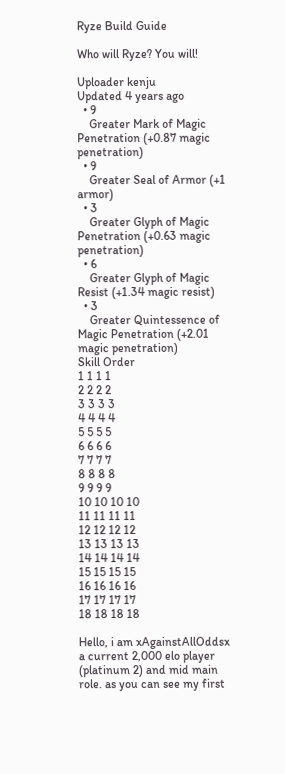Ryze Build Guide

Who will Ryze? You will!

Uploader kenju
Updated 4 years ago
  • 9
    Greater Mark of Magic Penetration (+0.87 magic penetration)
  • 9
    Greater Seal of Armor (+1 armor)
  • 3
    Greater Glyph of Magic Penetration (+0.63 magic penetration)
  • 6
    Greater Glyph of Magic Resist (+1.34 magic resist)
  • 3
    Greater Quintessence of Magic Penetration (+2.01 magic penetration)
Skill Order
1 1 1 1
2 2 2 2
3 3 3 3
4 4 4 4
5 5 5 5
6 6 6 6
7 7 7 7
8 8 8 8
9 9 9 9
10 10 10 10
11 11 11 11
12 12 12 12
13 13 13 13
14 14 14 14
15 15 15 15
16 16 16 16
17 17 17 17
18 18 18 18

Hello, i am xAgainstAllOddsx a current 2,000 elo player (platinum 2) and mid main role. as you can see my first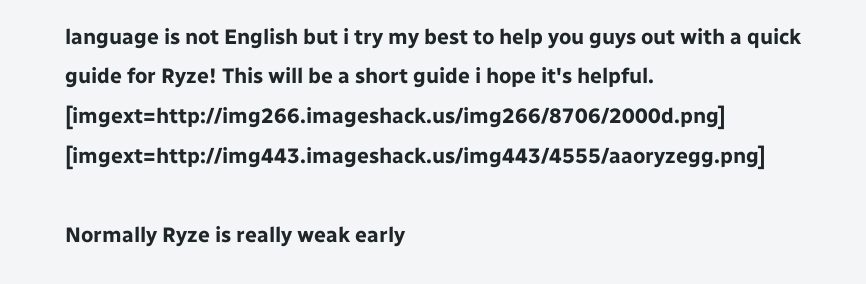language is not English but i try my best to help you guys out with a quick guide for Ryze! This will be a short guide i hope it's helpful. [imgext=http://img266.imageshack.us/img266/8706/2000d.png] [imgext=http://img443.imageshack.us/img443/4555/aaoryzegg.png]

Normally Ryze is really weak early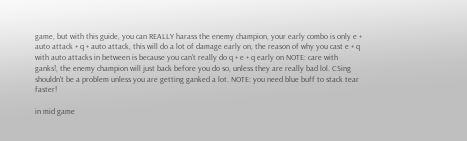game, but with this guide, you can REALLY harass the enemy champion, your early combo is only e + auto attack + q + auto attack, this will do a lot of damage early on, the reason of why you cast e + q with auto attacks in between is because you can't really do q + e + q early on NOTE: care with ganks!, the enemy champion will just back before you do so, unless they are really bad lol. CSing shouldn't be a problem unless you are getting ganked a lot. NOTE: you need blue buff to stack tear faster!

in mid game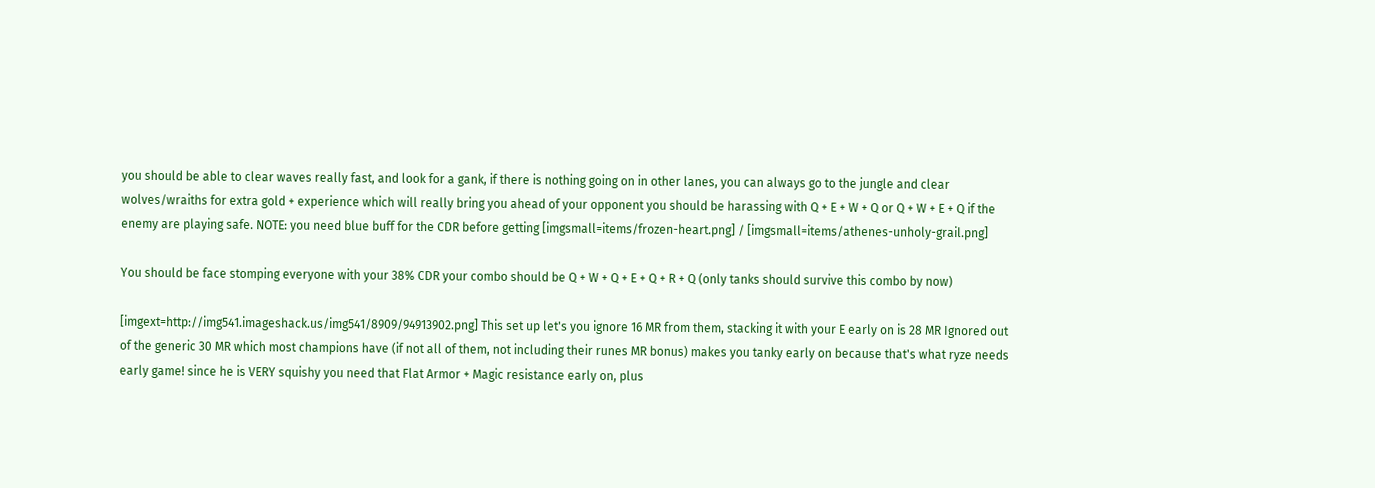you should be able to clear waves really fast, and look for a gank, if there is nothing going on in other lanes, you can always go to the jungle and clear wolves/wraiths for extra gold + experience which will really bring you ahead of your opponent you should be harassing with Q + E + W + Q or Q + W + E + Q if the enemy are playing safe. NOTE: you need blue buff for the CDR before getting [imgsmall=items/frozen-heart.png] / [imgsmall=items/athenes-unholy-grail.png]

You should be face stomping everyone with your 38% CDR your combo should be Q + W + Q + E + Q + R + Q (only tanks should survive this combo by now)

[imgext=http://img541.imageshack.us/img541/8909/94913902.png] This set up let's you ignore 16 MR from them, stacking it with your E early on is 28 MR Ignored out of the generic 30 MR which most champions have (if not all of them, not including their runes MR bonus) makes you tanky early on because that's what ryze needs early game! since he is VERY squishy you need that Flat Armor + Magic resistance early on, plus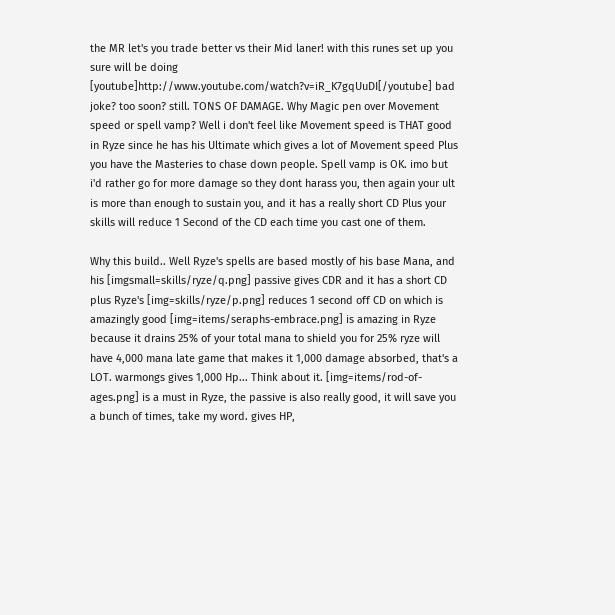the MR let's you trade better vs their Mid laner! with this runes set up you sure will be doing [youtube]http://www.youtube.com/watch?v=iR_K7gqUuDI[/youtube] bad joke? too soon? still. TONS OF DAMAGE. Why Magic pen over Movement speed or spell vamp? Well i don't feel like Movement speed is THAT good in Ryze since he has his Ultimate which gives a lot of Movement speed Plus you have the Masteries to chase down people. Spell vamp is OK. imo but i'd rather go for more damage so they dont harass you, then again your ult is more than enough to sustain you, and it has a really short CD Plus your skills will reduce 1 Second of the CD each time you cast one of them.

Why this build.. Well Ryze's spells are based mostly of his base Mana, and his [imgsmall=skills/ryze/q.png] passive gives CDR and it has a short CD plus Ryze's [img=skills/ryze/p.png] reduces 1 second off CD on which is amazingly good [img=items/seraphs-embrace.png] is amazing in Ryze because it drains 25% of your total mana to shield you for 25% ryze will have 4,000 mana late game that makes it 1,000 damage absorbed, that's a LOT. warmongs gives 1,000 Hp... Think about it. [img=items/rod-of-ages.png] is a must in Ryze, the passive is also really good, it will save you a bunch of times, take my word. gives HP,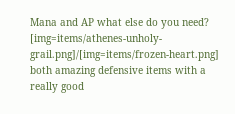Mana and AP what else do you need? [img=items/athenes-unholy-grail.png]/[img=items/frozen-heart.png] both amazing defensive items with a really good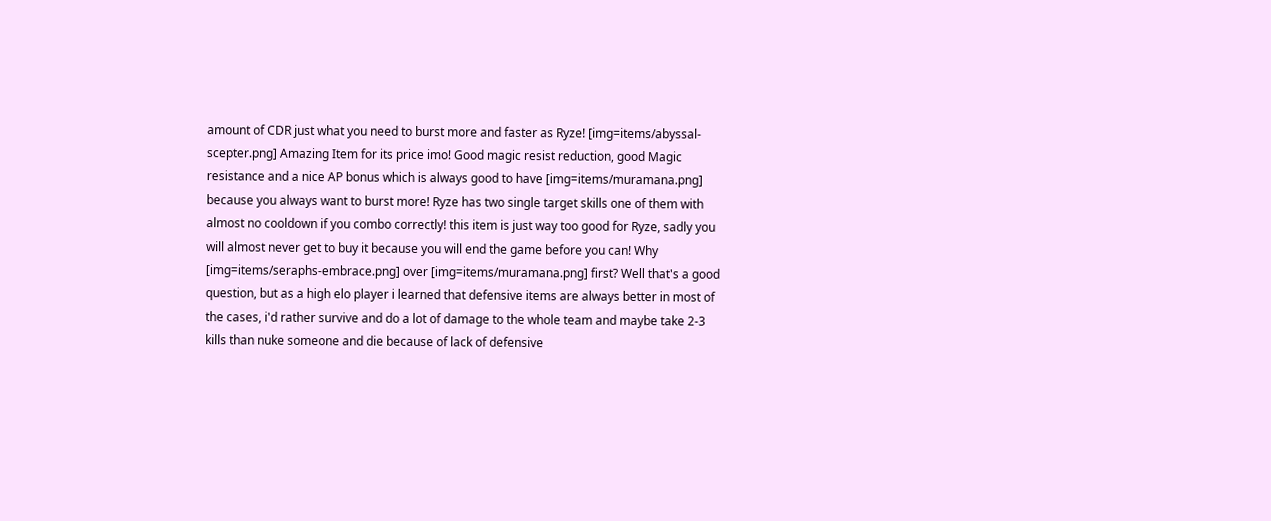amount of CDR just what you need to burst more and faster as Ryze! [img=items/abyssal-scepter.png] Amazing Item for its price imo! Good magic resist reduction, good Magic resistance and a nice AP bonus which is always good to have [img=items/muramana.png] because you always want to burst more! Ryze has two single target skills one of them with almost no cooldown if you combo correctly! this item is just way too good for Ryze, sadly you will almost never get to buy it because you will end the game before you can! Why [img=items/seraphs-embrace.png] over [img=items/muramana.png] first? Well that's a good question, but as a high elo player i learned that defensive items are always better in most of the cases, i'd rather survive and do a lot of damage to the whole team and maybe take 2-3 kills than nuke someone and die because of lack of defensive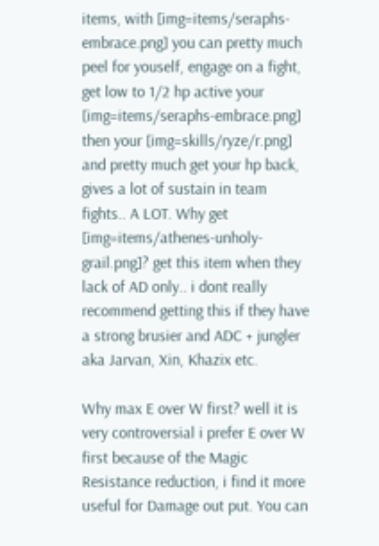items, with [img=items/seraphs-embrace.png] you can pretty much peel for youself, engage on a fight, get low to 1/2 hp active your [img=items/seraphs-embrace.png] then your [img=skills/ryze/r.png] and pretty much get your hp back, gives a lot of sustain in team fights.. A LOT. Why get [img=items/athenes-unholy-grail.png]? get this item when they lack of AD only.. i dont really recommend getting this if they have a strong brusier and ADC + jungler aka Jarvan, Xin, Khazix etc.

Why max E over W first? well it is very controversial i prefer E over W first because of the Magic Resistance reduction, i find it more useful for Damage out put. You can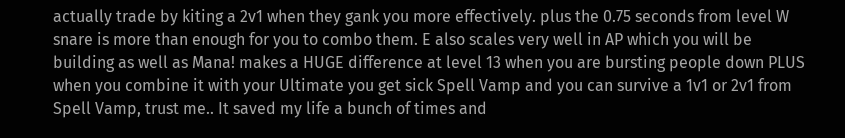actually trade by kiting a 2v1 when they gank you more effectively. plus the 0.75 seconds from level W snare is more than enough for you to combo them. E also scales very well in AP which you will be building as well as Mana! makes a HUGE difference at level 13 when you are bursting people down PLUS when you combine it with your Ultimate you get sick Spell Vamp and you can survive a 1v1 or 2v1 from Spell Vamp, trust me.. It saved my life a bunch of times and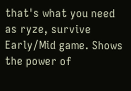that's what you need as ryze, survive Early/Mid game. Shows the power of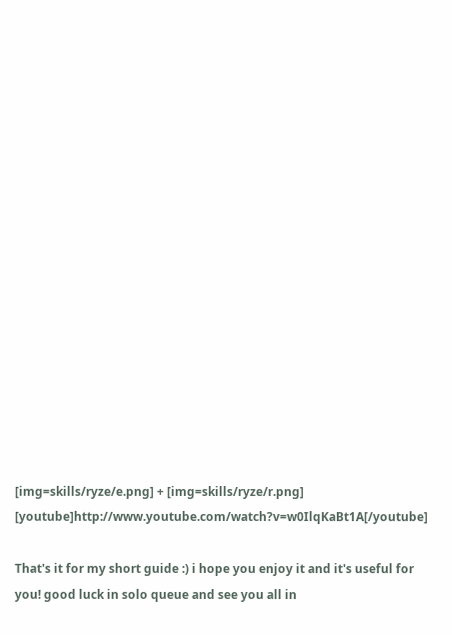[img=skills/ryze/e.png] + [img=skills/ryze/r.png] [youtube]http://www.youtube.com/watch?v=w0IlqKaBt1A[/youtube]

That's it for my short guide :) i hope you enjoy it and it's useful for you! good luck in solo queue and see you all in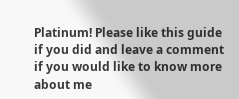Platinum! Please like this guide if you did and leave a comment if you would like to know more about me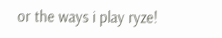or the ways i play ryze!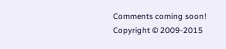Comments coming soon!
Copyright © 2009-2015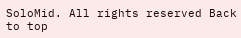SoloMid. All rights reserved Back to top